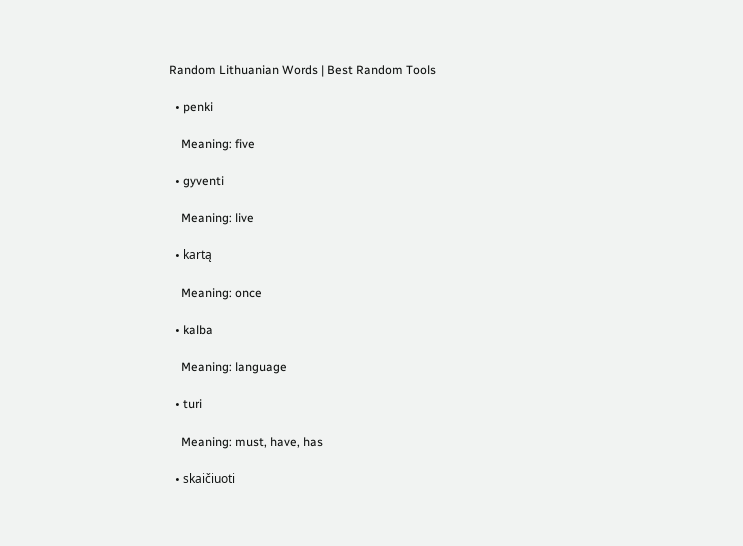Random Lithuanian Words | Best Random Tools

  • penki

    Meaning: five

  • gyventi

    Meaning: live

  • kartą

    Meaning: once

  • kalba

    Meaning: language

  • turi

    Meaning: must, have, has

  • skaičiuoti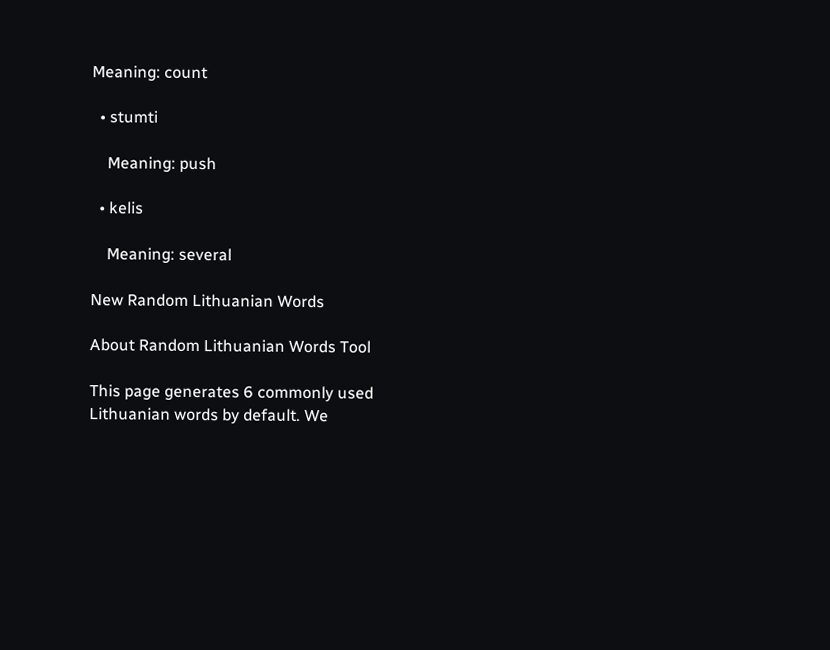Meaning: count

  • stumti

    Meaning: push

  • kelis

    Meaning: several

New Random Lithuanian Words

About Random Lithuanian Words Tool

This page generates 6 commonly used Lithuanian words by default. We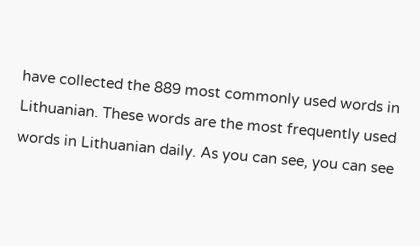have collected the 889 most commonly used words in Lithuanian. These words are the most frequently used words in Lithuanian daily. As you can see, you can see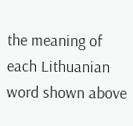the meaning of each Lithuanian word shown above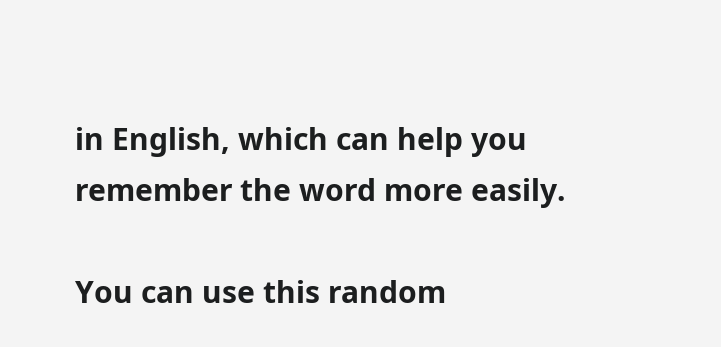in English, which can help you remember the word more easily.

You can use this random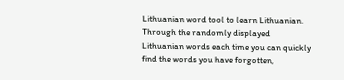Lithuanian word tool to learn Lithuanian. Through the randomly displayed Lithuanian words each time you can quickly find the words you have forgotten,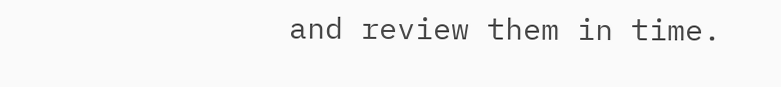and review them in time.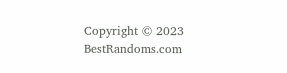Copyright © 2023 BestRandoms.com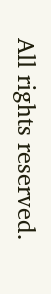All rights reserved.